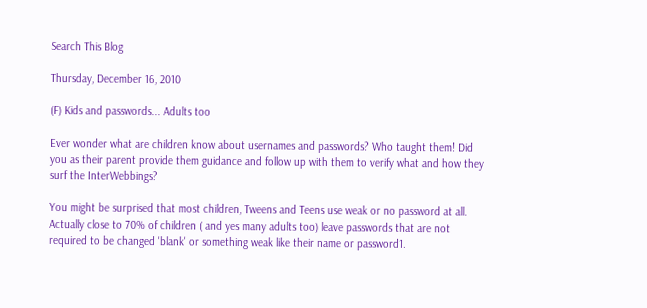Search This Blog

Thursday, December 16, 2010

(F) Kids and passwords... Adults too

Ever wonder what are children know about usernames and passwords? Who taught them! Did you as their parent provide them guidance and follow up with them to verify what and how they surf the InterWebbings?

You might be surprised that most children, Tweens and Teens use weak or no password at all. Actually close to 70% of children ( and yes many adults too) leave passwords that are not required to be changed 'blank' or something weak like their name or password1.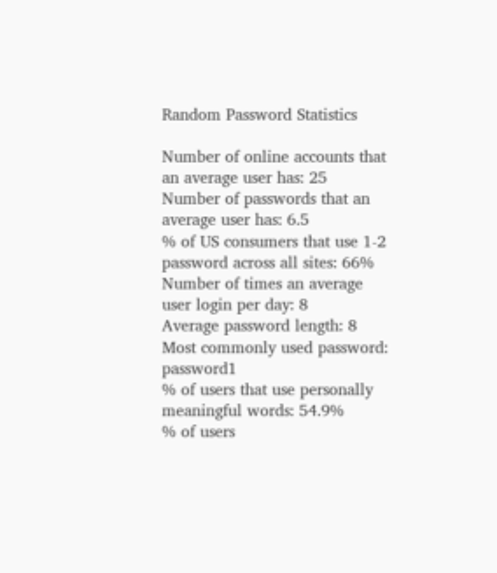Random Password Statistics

Number of online accounts that an average user has: 25
Number of passwords that an average user has: 6.5
% of US consumers that use 1-2 password across all sites: 66%
Number of times an average user login per day: 8
Average password length: 8
Most commonly used password: password1
% of users that use personally meaningful words: 54.9%
% of users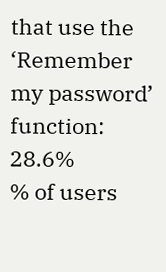that use the ‘Remember my password’ function: 28.6%
% of users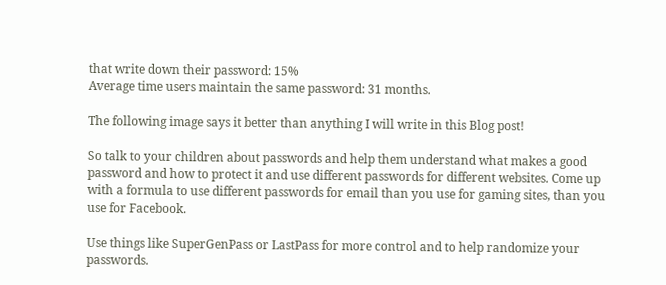that write down their password: 15%
Average time users maintain the same password: 31 months.

The following image says it better than anything I will write in this Blog post!

So talk to your children about passwords and help them understand what makes a good password and how to protect it and use different passwords for different websites. Come up with a formula to use different passwords for email than you use for gaming sites, than you use for Facebook.

Use things like SuperGenPass or LastPass for more control and to help randomize your passwords.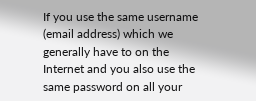If you use the same username (email address) which we generally have to on the Internet and you also use the same password on all your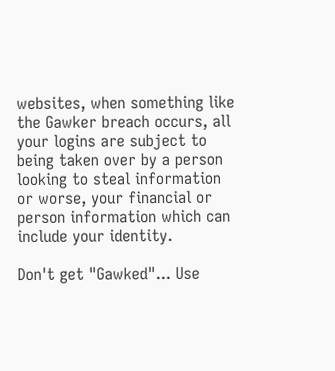websites, when something like the Gawker breach occurs, all your logins are subject to being taken over by a person looking to steal information or worse, your financial or person information which can include your identity.

Don't get "Gawked"... Use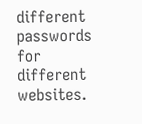different passwords for different websites.